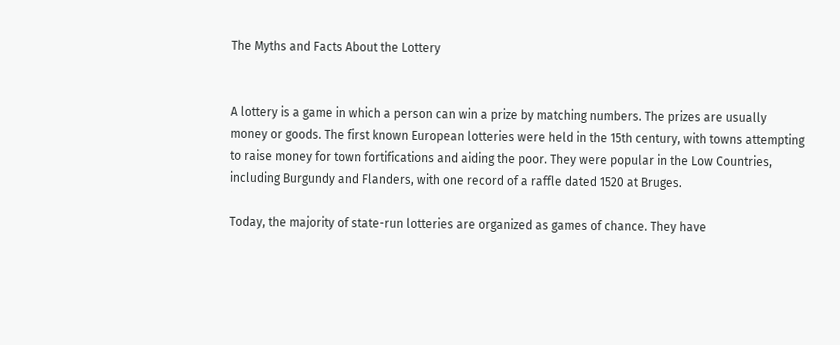The Myths and Facts About the Lottery


A lottery is a game in which a person can win a prize by matching numbers. The prizes are usually money or goods. The first known European lotteries were held in the 15th century, with towns attempting to raise money for town fortifications and aiding the poor. They were popular in the Low Countries, including Burgundy and Flanders, with one record of a raffle dated 1520 at Bruges.

Today, the majority of state-run lotteries are organized as games of chance. They have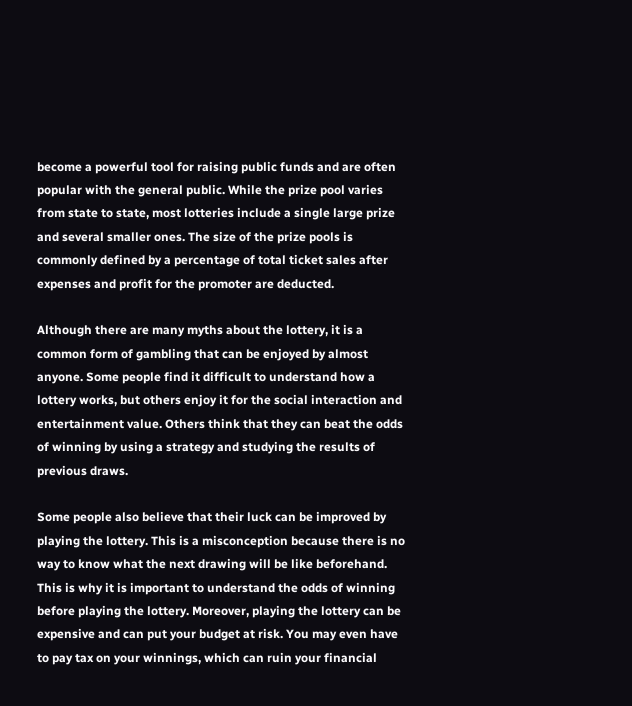become a powerful tool for raising public funds and are often popular with the general public. While the prize pool varies from state to state, most lotteries include a single large prize and several smaller ones. The size of the prize pools is commonly defined by a percentage of total ticket sales after expenses and profit for the promoter are deducted.

Although there are many myths about the lottery, it is a common form of gambling that can be enjoyed by almost anyone. Some people find it difficult to understand how a lottery works, but others enjoy it for the social interaction and entertainment value. Others think that they can beat the odds of winning by using a strategy and studying the results of previous draws.

Some people also believe that their luck can be improved by playing the lottery. This is a misconception because there is no way to know what the next drawing will be like beforehand. This is why it is important to understand the odds of winning before playing the lottery. Moreover, playing the lottery can be expensive and can put your budget at risk. You may even have to pay tax on your winnings, which can ruin your financial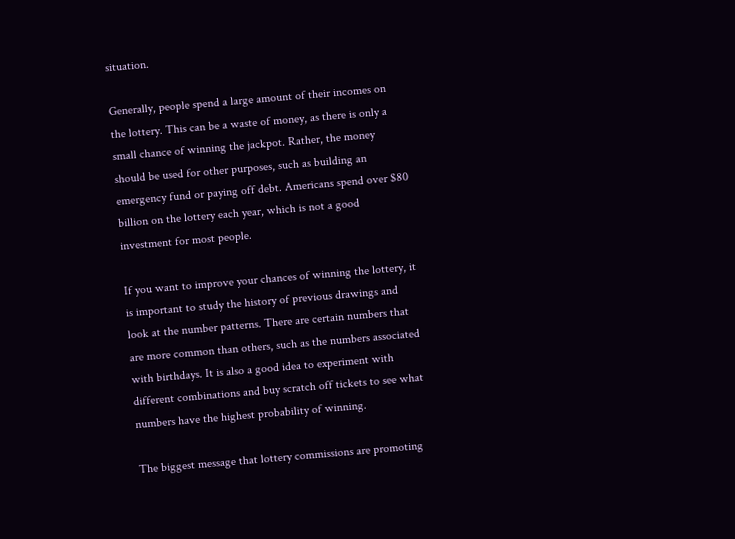situation.

Generally, people spend a large amount of their incomes on the lottery. This can be a waste of money, as there is only a small chance of winning the jackpot. Rather, the money should be used for other purposes, such as building an emergency fund or paying off debt. Americans spend over $80 billion on the lottery each year, which is not a good investment for most people.

If you want to improve your chances of winning the lottery, it is important to study the history of previous drawings and look at the number patterns. There are certain numbers that are more common than others, such as the numbers associated with birthdays. It is also a good idea to experiment with different combinations and buy scratch off tickets to see what numbers have the highest probability of winning.

The biggest message that lottery commissions are promoting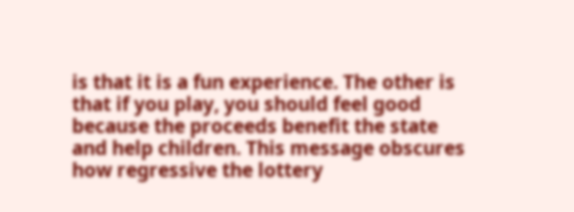is that it is a fun experience. The other is that if you play, you should feel good because the proceeds benefit the state and help children. This message obscures how regressive the lottery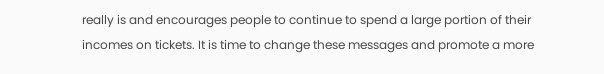really is and encourages people to continue to spend a large portion of their incomes on tickets. It is time to change these messages and promote a more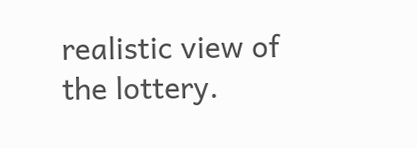realistic view of the lottery.